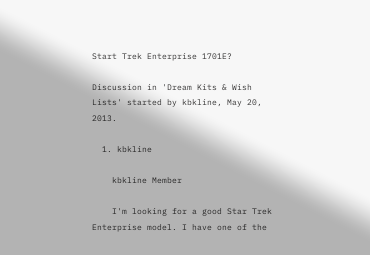Start Trek Enterprise 1701E?

Discussion in 'Dream Kits & Wish Lists' started by kbkline, May 20, 2013.

  1. kbkline

    kbkline Member

    I'm looking for a good Star Trek Enterprise model. I have one of the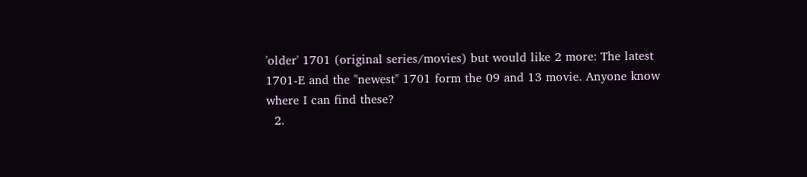'older' 1701 (original series/movies) but would like 2 more: The latest 1701-E and the "newest" 1701 form the 09 and 13 movie. Anyone know where I can find these?
  2.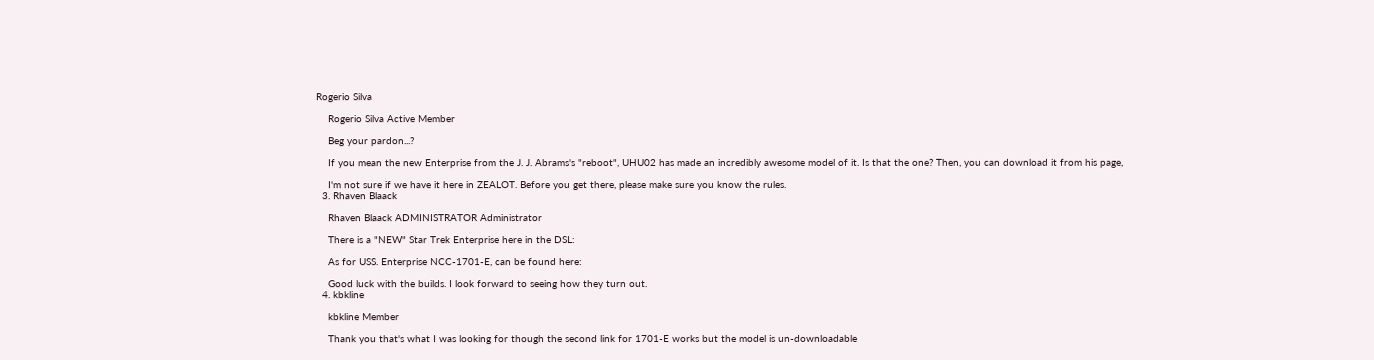Rogerio Silva

    Rogerio Silva Active Member

    Beg your pardon...?

    If you mean the new Enterprise from the J. J. Abrams's "reboot", UHU02 has made an incredibly awesome model of it. Is that the one? Then, you can download it from his page,

    I'm not sure if we have it here in ZEALOT. Before you get there, please make sure you know the rules.
  3. Rhaven Blaack

    Rhaven Blaack ADMINISTRATOR Administrator

    There is a "NEW" Star Trek Enterprise here in the DSL:

    As for USS. Enterprise NCC-1701-E, can be found here:

    Good luck with the builds. I look forward to seeing how they turn out.
  4. kbkline

    kbkline Member

    Thank you that's what I was looking for though the second link for 1701-E works but the model is un-downloadable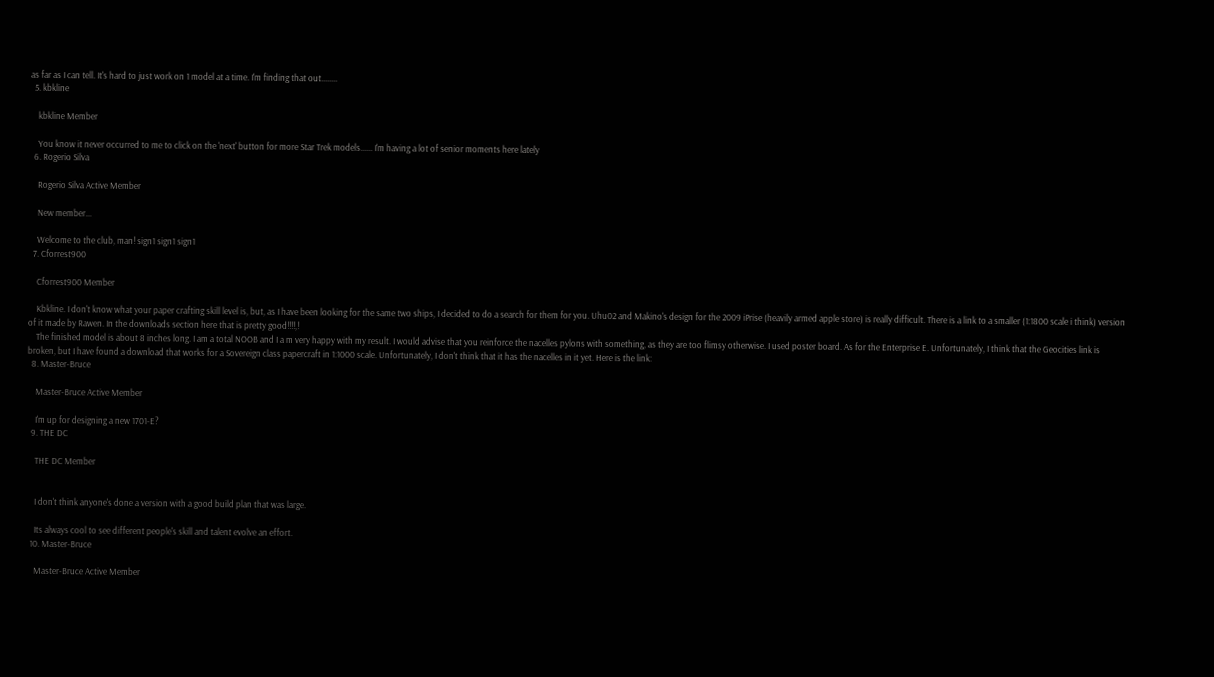as far as I can tell. It's hard to just work on 1 model at a time. I'm finding that out........
  5. kbkline

    kbkline Member

    You know it never occurred to me to click on the 'next' button for more Star Trek models...... I'm having a lot of senior moments here lately
  6. Rogerio Silva

    Rogerio Silva Active Member

    New member...

    Welcome to the club, man! sign1 sign1 sign1
  7. Cforrest900

    Cforrest900 Member

    Kbkline. I don't know what your paper crafting skill level is, but, as I have been looking for the same two ships, I decided to do a search for them for you. Uhu02 and Makino's design for the 2009 iPrise (heavily armed apple store) is really difficult. There is a link to a smaller (1:1800 scale i think) version of it made by Rawen. In the downloads section here that is pretty good!!!!,!
    The finished model is about 8 inches long. I am a total NOOB and I a m very happy with my result. I would advise that you reinforce the nacelles pylons with something, as they are too flimsy otherwise. I used poster board. As for the Enterprise E. Unfortunately, I think that the Geocities link is broken, but I have found a download that works for a Sovereign class papercraft in 1:1000 scale. Unfortunately, I don't think that it has the nacelles in it yet. Here is the link:
  8. Master-Bruce

    Master-Bruce Active Member

    I'm up for designing a new 1701-E?
  9. THE DC

    THE DC Member


    I don't think anyone's done a version with a good build plan that was large.

    Its always cool to see different people's skill and talent evolve an effort.
  10. Master-Bruce

    Master-Bruce Active Member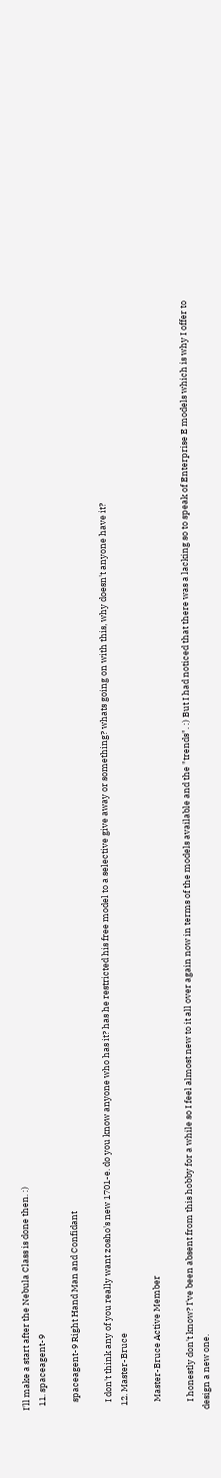I'll make a start after the Nebula Class is done then. :)
  11. spaceagent-9

    spaceagent-9 Right Hand Man and Confidant

    I don't think any of you really want zosho's new 1701-e. do you know anyone who has it? has he restricted his free model to a selective give away or something? whats going on with this, why doesn't anyone have it?
  12. Master-Bruce

    Master-Bruce Active Member

    I honestly don't know? I've been absent from this hobby for a while so I feel almost new to it all over again now in terms of the models available and the "trends". :) But I had noticed that there was a lacking so to speak of Enterprise E models which is why I offer to design a new one.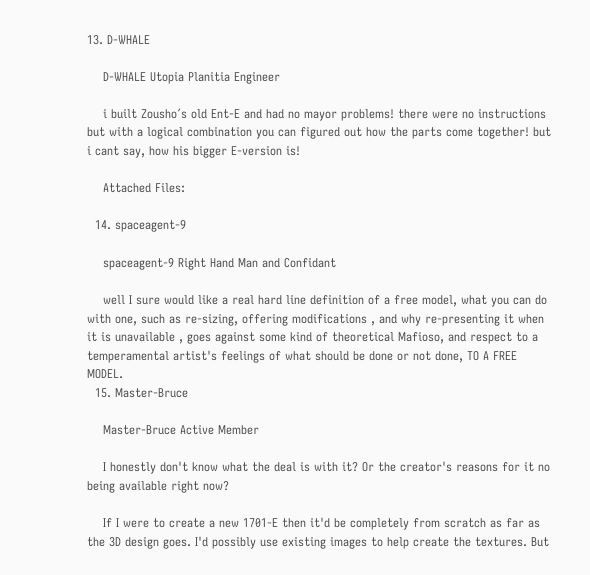13. D-WHALE

    D-WHALE Utopia Planitia Engineer

    i built Zousho´s old Ent-E and had no mayor problems! there were no instructions but with a logical combination you can figured out how the parts come together! but i cant say, how his bigger E-version is!

    Attached Files:

  14. spaceagent-9

    spaceagent-9 Right Hand Man and Confidant

    well I sure would like a real hard line definition of a free model, what you can do with one, such as re-sizing, offering modifications , and why re-presenting it when it is unavailable , goes against some kind of theoretical Mafioso, and respect to a temperamental artist's feelings of what should be done or not done, TO A FREE MODEL.
  15. Master-Bruce

    Master-Bruce Active Member

    I honestly don't know what the deal is with it? Or the creator's reasons for it no being available right now?

    If I were to create a new 1701-E then it'd be completely from scratch as far as the 3D design goes. I'd possibly use existing images to help create the textures. But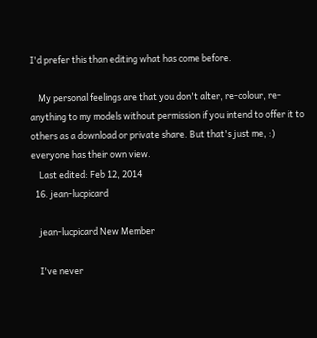I'd prefer this than editing what has come before.

    My personal feelings are that you don't alter, re-colour, re-anything to my models without permission if you intend to offer it to others as a download or private share. But that's just me, :) everyone has their own view.
    Last edited: Feb 12, 2014
  16. jean-lucpicard

    jean-lucpicard New Member

    I've never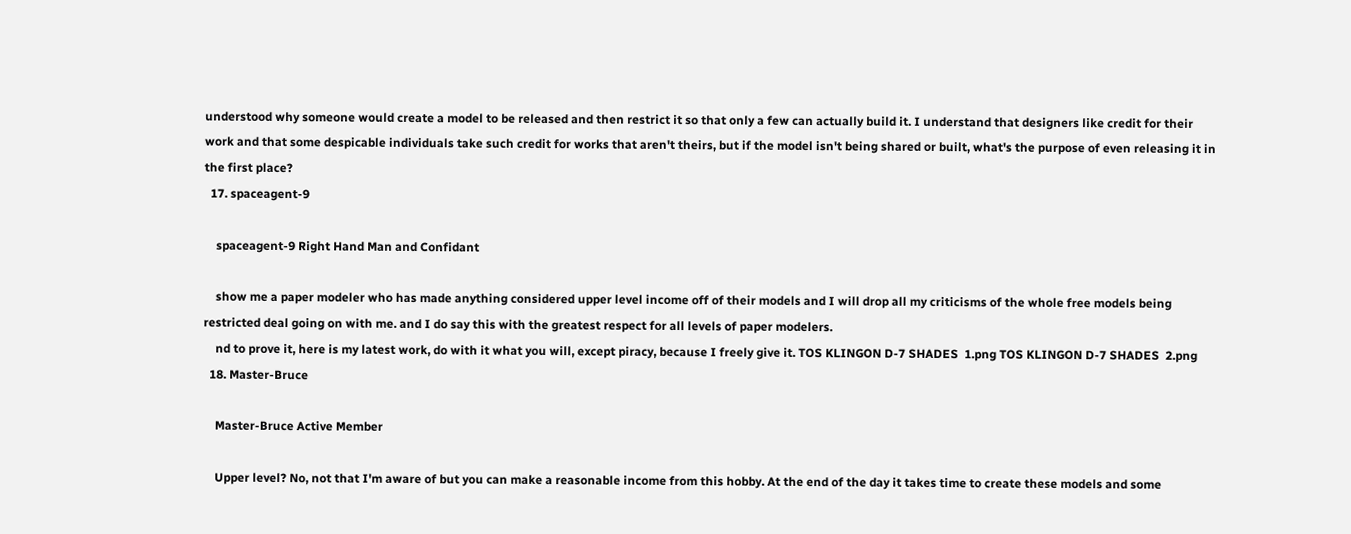understood why someone would create a model to be released and then restrict it so that only a few can actually build it. I understand that designers like credit for their work and that some despicable individuals take such credit for works that aren't theirs, but if the model isn't being shared or built, what's the purpose of even releasing it in the first place?
  17. spaceagent-9

    spaceagent-9 Right Hand Man and Confidant

    show me a paper modeler who has made anything considered upper level income off of their models and I will drop all my criticisms of the whole free models being restricted deal going on with me. and I do say this with the greatest respect for all levels of paper modelers.
    nd to prove it, here is my latest work, do with it what you will, except piracy, because I freely give it. TOS KLINGON D-7 SHADES  1.png TOS KLINGON D-7 SHADES  2.png
  18. Master-Bruce

    Master-Bruce Active Member

    Upper level? No, not that I'm aware of but you can make a reasonable income from this hobby. At the end of the day it takes time to create these models and some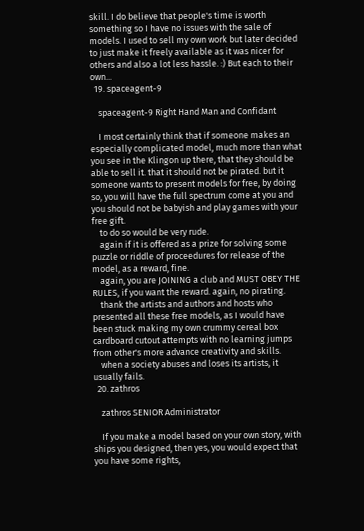skill. I do believe that people's time is worth something so I have no issues with the sale of models. I used to sell my own work but later decided to just make it freely available as it was nicer for others and also a lot less hassle. :) But each to their own...
  19. spaceagent-9

    spaceagent-9 Right Hand Man and Confidant

    I most certainly think that if someone makes an especially complicated model, much more than what you see in the Klingon up there, that they should be able to sell it. that it should not be pirated. but it someone wants to present models for free, by doing so, you will have the full spectrum come at you and you should not be babyish and play games with your free gift.
    to do so would be very rude.
    again if it is offered as a prize for solving some puzzle or riddle of proceedures for release of the model, as a reward, fine.
    again, you are JOINING a club and MUST OBEY THE RULES, if you want the reward. again, no pirating.
    thank the artists and authors and hosts who presented all these free models, as I would have been stuck making my own crummy cereal box cardboard cutout attempts with no learning jumps from other's more advance creativity and skills.
    when a society abuses and loses its artists, it usually fails.
  20. zathros

    zathros SENIOR Administrator

    If you make a model based on your own story, with ships you designed, then yes, you would expect that you have some rights,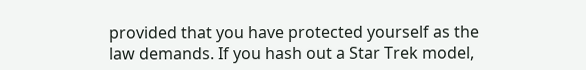provided that you have protected yourself as the law demands. If you hash out a Star Trek model,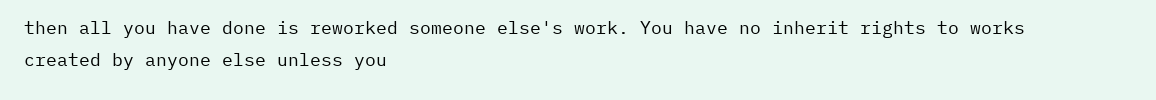then all you have done is reworked someone else's work. You have no inherit rights to works created by anyone else unless you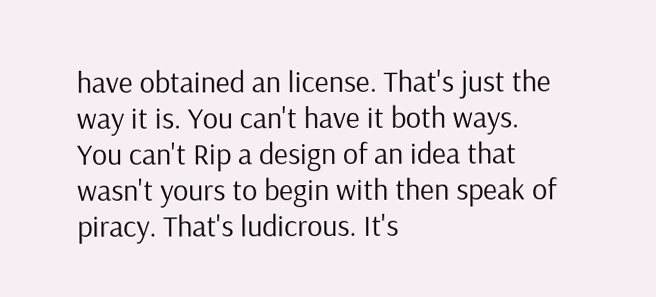have obtained an license. That's just the way it is. You can't have it both ways. You can't Rip a design of an idea that wasn't yours to begin with then speak of piracy. That's ludicrous. It's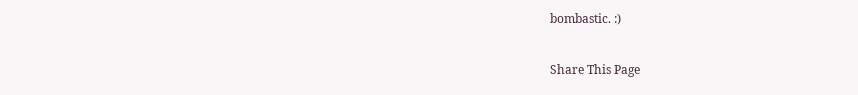bombastic. :)

Share This Page